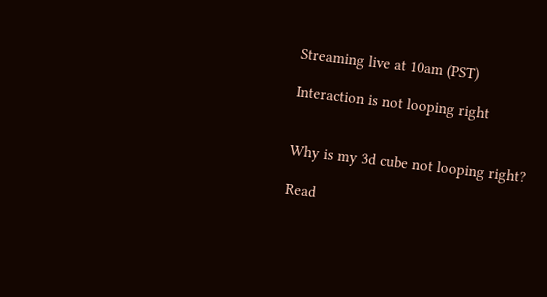Streaming live at 10am (PST)

Interaction is not looping right


Why is my 3d cube not looping right?

Read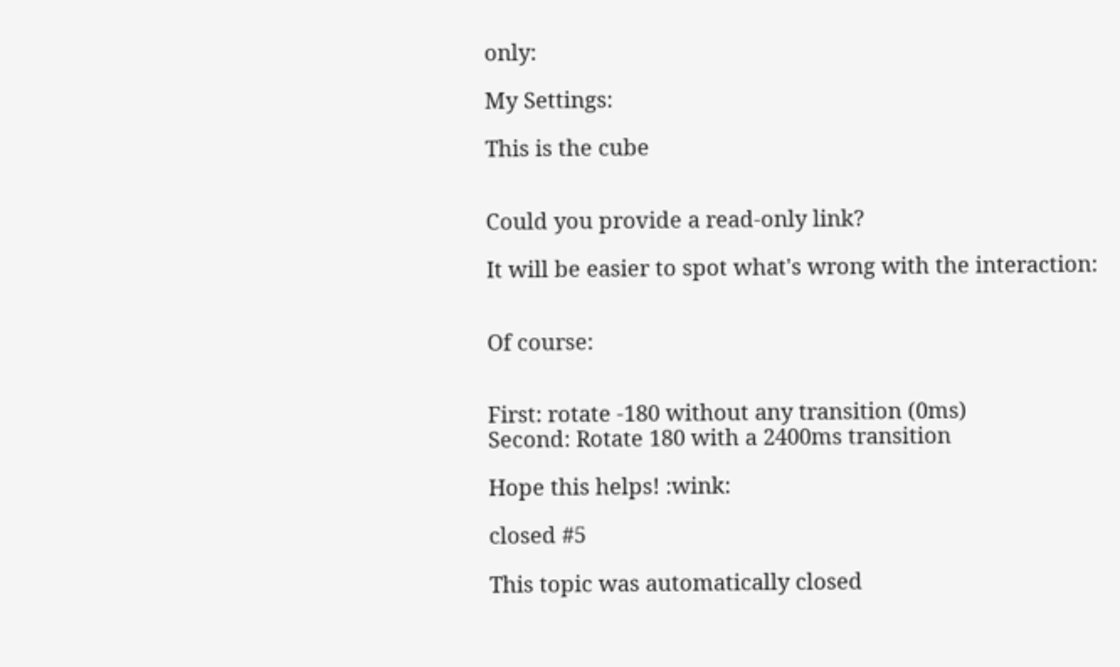only:

My Settings:

This is the cube


Could you provide a read-only link?

It will be easier to spot what's wrong with the interaction:


Of course:


First: rotate -180 without any transition (0ms)
Second: Rotate 180 with a 2400ms transition

Hope this helps! :wink:

closed #5

This topic was automatically closed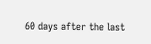60 days after the last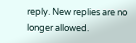reply. New replies are no longer allowed.